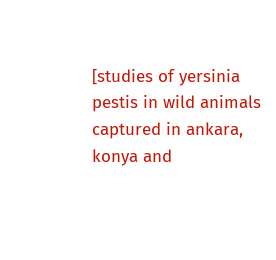[studies of yersinia pestis in wild animals captured in ankara, konya and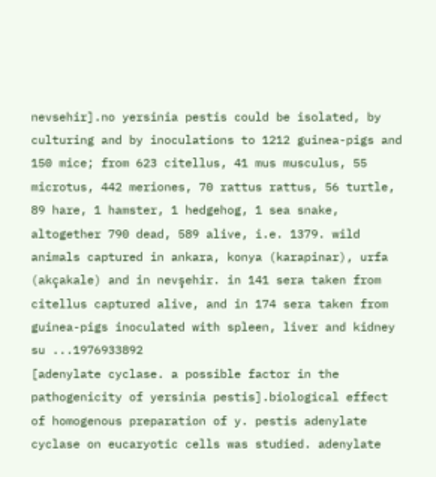nevsehir].no yersinia pestis could be isolated, by culturing and by inoculations to 1212 guinea-pigs and 150 mice; from 623 citellus, 41 mus musculus, 55 microtus, 442 meriones, 70 rattus rattus, 56 turtle, 89 hare, 1 hamster, 1 hedgehog, 1 sea snake, altogether 790 dead, 589 alive, i.e. 1379. wild animals captured in ankara, konya (karapinar), urfa (akçakale) and in nevşehir. in 141 sera taken from citellus captured alive, and in 174 sera taken from guinea-pigs inoculated with spleen, liver and kidney su ...1976933892
[adenylate cyclase. a possible factor in the pathogenicity of yersinia pestis].biological effect of homogenous preparation of y. pestis adenylate cyclase on eucaryotic cells was studied. adenylate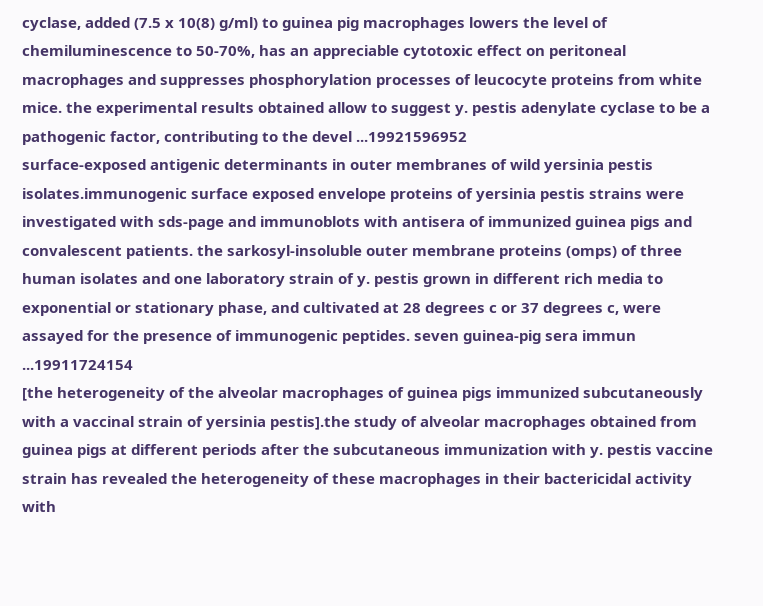cyclase, added (7.5 x 10(8) g/ml) to guinea pig macrophages lowers the level of chemiluminescence to 50-70%, has an appreciable cytotoxic effect on peritoneal macrophages and suppresses phosphorylation processes of leucocyte proteins from white mice. the experimental results obtained allow to suggest y. pestis adenylate cyclase to be a pathogenic factor, contributing to the devel ...19921596952
surface-exposed antigenic determinants in outer membranes of wild yersinia pestis isolates.immunogenic surface exposed envelope proteins of yersinia pestis strains were investigated with sds-page and immunoblots with antisera of immunized guinea pigs and convalescent patients. the sarkosyl-insoluble outer membrane proteins (omps) of three human isolates and one laboratory strain of y. pestis grown in different rich media to exponential or stationary phase, and cultivated at 28 degrees c or 37 degrees c, were assayed for the presence of immunogenic peptides. seven guinea-pig sera immun ...19911724154
[the heterogeneity of the alveolar macrophages of guinea pigs immunized subcutaneously with a vaccinal strain of yersinia pestis].the study of alveolar macrophages obtained from guinea pigs at different periods after the subcutaneous immunization with y. pestis vaccine strain has revealed the heterogeneity of these macrophages in their bactericidal activity with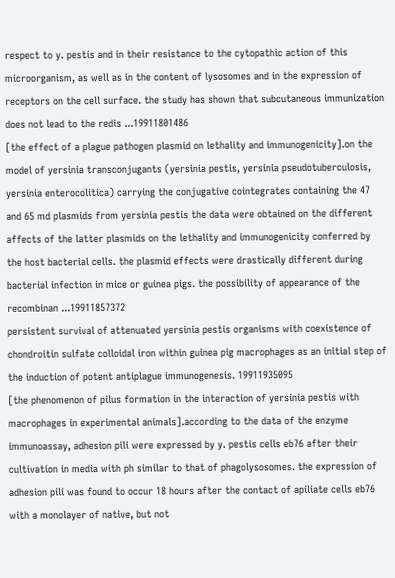respect to y. pestis and in their resistance to the cytopathic action of this microorganism, as well as in the content of lysosomes and in the expression of receptors on the cell surface. the study has shown that subcutaneous immunization does not lead to the redis ...19911801486
[the effect of a plague pathogen plasmid on lethality and immunogenicity].on the model of yersinia transconjugants (yersinia pestis, yersinia pseudotuberculosis, yersinia enterocolitica) carrying the conjugative cointegrates containing the 47 and 65 md plasmids from yersinia pestis the data were obtained on the different affects of the latter plasmids on the lethality and immunogenicity conferred by the host bacterial cells. the plasmid effects were drastically different during bacterial infection in mice or guinea pigs. the possibility of appearance of the recombinan ...19911857372
persistent survival of attenuated yersinia pestis organisms with coexistence of chondroitin sulfate colloidal iron within guinea pig macrophages as an initial step of the induction of potent antiplague immunogenesis. 19911935095
[the phenomenon of pilus formation in the interaction of yersinia pestis with macrophages in experimental animals].according to the data of the enzyme immunoassay, adhesion pili were expressed by y. pestis cells eb76 after their cultivation in media with ph similar to that of phagolysosomes. the expression of adhesion pili was found to occur 18 hours after the contact of apiliate cells eb76 with a monolayer of native, but not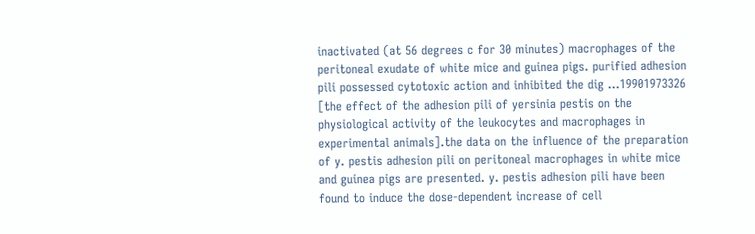inactivated (at 56 degrees c for 30 minutes) macrophages of the peritoneal exudate of white mice and guinea pigs. purified adhesion pili possessed cytotoxic action and inhibited the dig ...19901973326
[the effect of the adhesion pili of yersinia pestis on the physiological activity of the leukocytes and macrophages in experimental animals].the data on the influence of the preparation of y. pestis adhesion pili on peritoneal macrophages in white mice and guinea pigs are presented. y. pestis adhesion pili have been found to induce the dose-dependent increase of cell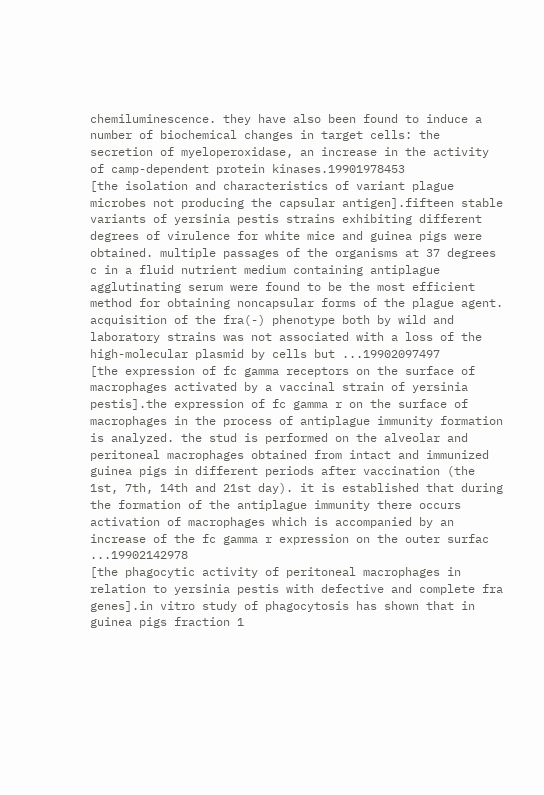chemiluminescence. they have also been found to induce a number of biochemical changes in target cells: the secretion of myeloperoxidase, an increase in the activity of camp-dependent protein kinases.19901978453
[the isolation and characteristics of variant plague microbes not producing the capsular antigen].fifteen stable variants of yersinia pestis strains exhibiting different degrees of virulence for white mice and guinea pigs were obtained. multiple passages of the organisms at 37 degrees c in a fluid nutrient medium containing antiplague agglutinating serum were found to be the most efficient method for obtaining noncapsular forms of the plague agent. acquisition of the fra(-) phenotype both by wild and laboratory strains was not associated with a loss of the high-molecular plasmid by cells but ...19902097497
[the expression of fc gamma receptors on the surface of macrophages activated by a vaccinal strain of yersinia pestis].the expression of fc gamma r on the surface of macrophages in the process of antiplague immunity formation is analyzed. the stud is performed on the alveolar and peritoneal macrophages obtained from intact and immunized guinea pigs in different periods after vaccination (the 1st, 7th, 14th and 21st day). it is established that during the formation of the antiplague immunity there occurs activation of macrophages which is accompanied by an increase of the fc gamma r expression on the outer surfac ...19902142978
[the phagocytic activity of peritoneal macrophages in relation to yersinia pestis with defective and complete fra genes].in vitro study of phagocytosis has shown that in guinea pigs fraction 1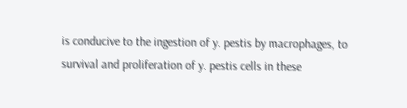is conducive to the ingestion of y. pestis by macrophages, to survival and proliferation of y. pestis cells in these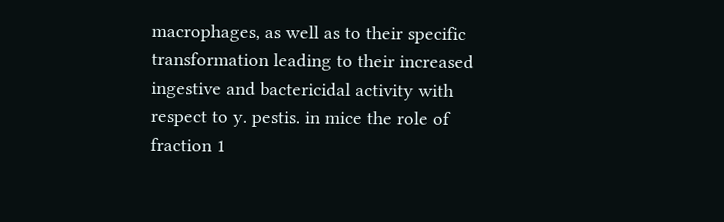macrophages, as well as to their specific transformation leading to their increased ingestive and bactericidal activity with respect to y. pestis. in mice the role of fraction 1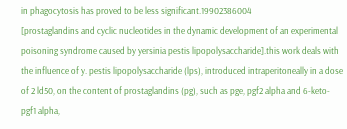in phagocytosis has proved to be less significant.19902386004
[prostaglandins and cyclic nucleotides in the dynamic development of an experimental poisoning syndrome caused by yersinia pestis lipopolysaccharide].this work deals with the influence of y. pestis lipopolysaccharide (lps), introduced intraperitoneally in a dose of 2 ld50, on the content of prostaglandins (pg), such as pge, pgf2 alpha and 6-keto-pgf1 alpha,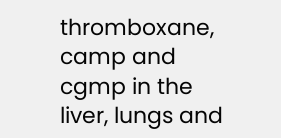thromboxane, camp and cgmp in the liver, lungs and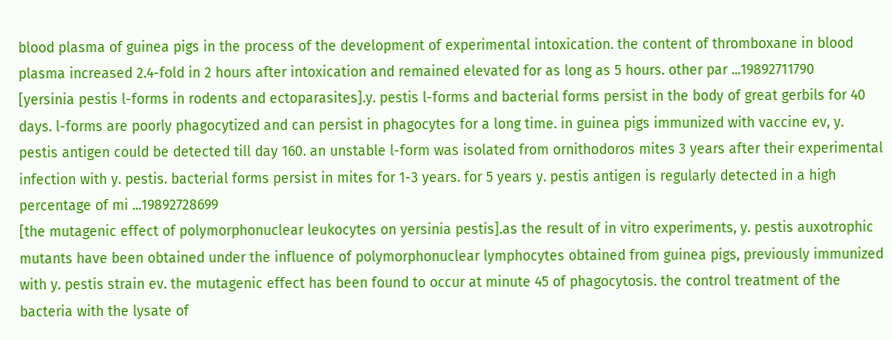blood plasma of guinea pigs in the process of the development of experimental intoxication. the content of thromboxane in blood plasma increased 2.4-fold in 2 hours after intoxication and remained elevated for as long as 5 hours. other par ...19892711790
[yersinia pestis l-forms in rodents and ectoparasites].y. pestis l-forms and bacterial forms persist in the body of great gerbils for 40 days. l-forms are poorly phagocytized and can persist in phagocytes for a long time. in guinea pigs immunized with vaccine ev, y. pestis antigen could be detected till day 160. an unstable l-form was isolated from ornithodoros mites 3 years after their experimental infection with y. pestis. bacterial forms persist in mites for 1-3 years. for 5 years y. pestis antigen is regularly detected in a high percentage of mi ...19892728699
[the mutagenic effect of polymorphonuclear leukocytes on yersinia pestis].as the result of in vitro experiments, y. pestis auxotrophic mutants have been obtained under the influence of polymorphonuclear lymphocytes obtained from guinea pigs, previously immunized with y. pestis strain ev. the mutagenic effect has been found to occur at minute 45 of phagocytosis. the control treatment of the bacteria with the lysate of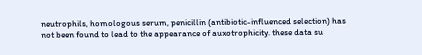neutrophils, homologous serum, penicillin (antibiotic-influenced selection) has not been found to lead to the appearance of auxotrophicity. these data su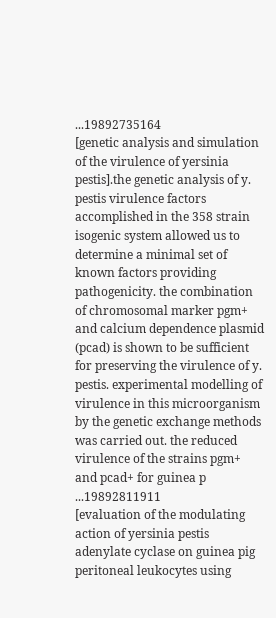...19892735164
[genetic analysis and simulation of the virulence of yersinia pestis].the genetic analysis of y. pestis virulence factors accomplished in the 358 strain isogenic system allowed us to determine a minimal set of known factors providing pathogenicity. the combination of chromosomal marker pgm+ and calcium dependence plasmid (pcad) is shown to be sufficient for preserving the virulence of y. pestis. experimental modelling of virulence in this microorganism by the genetic exchange methods was carried out. the reduced virulence of the strains pgm+ and pcad+ for guinea p ...19892811911
[evaluation of the modulating action of yersinia pestis adenylate cyclase on guinea pig peritoneal leukocytes using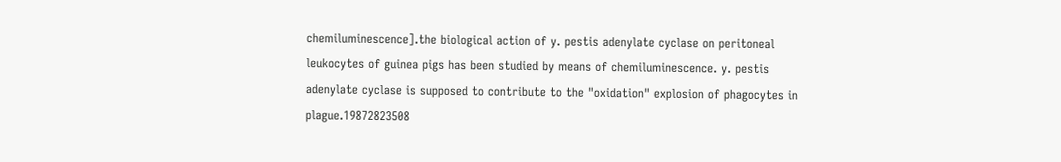chemiluminescence].the biological action of y. pestis adenylate cyclase on peritoneal leukocytes of guinea pigs has been studied by means of chemiluminescence. y. pestis adenylate cyclase is supposed to contribute to the "oxidation" explosion of phagocytes in plague.19872823508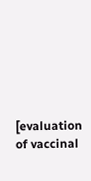[evaluation of vaccinal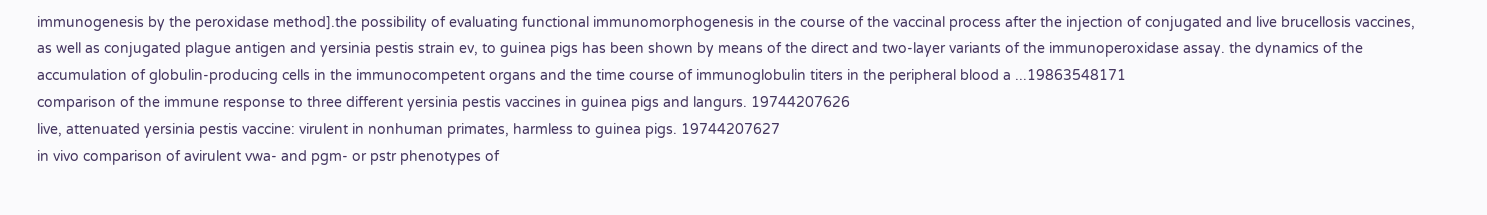immunogenesis by the peroxidase method].the possibility of evaluating functional immunomorphogenesis in the course of the vaccinal process after the injection of conjugated and live brucellosis vaccines, as well as conjugated plague antigen and yersinia pestis strain ev, to guinea pigs has been shown by means of the direct and two-layer variants of the immunoperoxidase assay. the dynamics of the accumulation of globulin-producing cells in the immunocompetent organs and the time course of immunoglobulin titers in the peripheral blood a ...19863548171
comparison of the immune response to three different yersinia pestis vaccines in guinea pigs and langurs. 19744207626
live, attenuated yersinia pestis vaccine: virulent in nonhuman primates, harmless to guinea pigs. 19744207627
in vivo comparison of avirulent vwa- and pgm- or pstr phenotypes of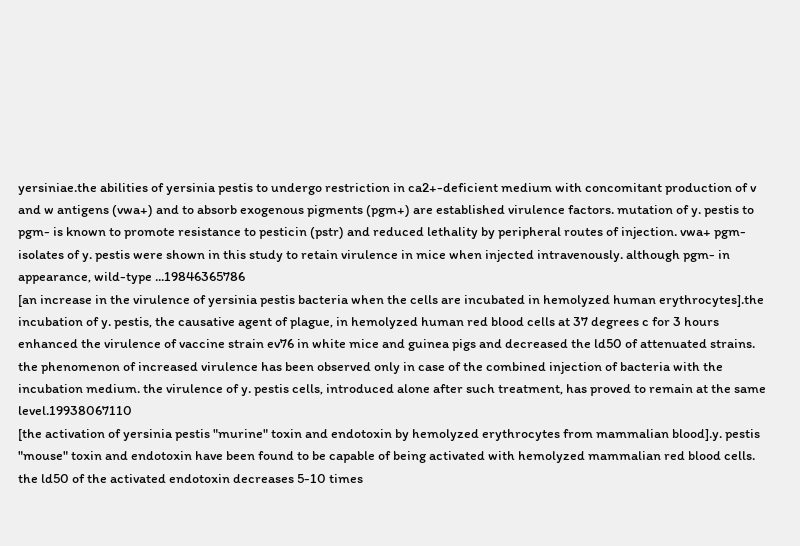yersiniae.the abilities of yersinia pestis to undergo restriction in ca2+-deficient medium with concomitant production of v and w antigens (vwa+) and to absorb exogenous pigments (pgm+) are established virulence factors. mutation of y. pestis to pgm- is known to promote resistance to pesticin (pstr) and reduced lethality by peripheral routes of injection. vwa+ pgm- isolates of y. pestis were shown in this study to retain virulence in mice when injected intravenously. although pgm- in appearance, wild-type ...19846365786
[an increase in the virulence of yersinia pestis bacteria when the cells are incubated in hemolyzed human erythrocytes].the incubation of y. pestis, the causative agent of plague, in hemolyzed human red blood cells at 37 degrees c for 3 hours enhanced the virulence of vaccine strain ev76 in white mice and guinea pigs and decreased the ld50 of attenuated strains. the phenomenon of increased virulence has been observed only in case of the combined injection of bacteria with the incubation medium. the virulence of y. pestis cells, introduced alone after such treatment, has proved to remain at the same level.19938067110
[the activation of yersinia pestis "murine" toxin and endotoxin by hemolyzed erythrocytes from mammalian blood].y. pestis "mouse" toxin and endotoxin have been found to be capable of being activated with hemolyzed mammalian red blood cells. the ld50 of the activated endotoxin decreases 5-10 times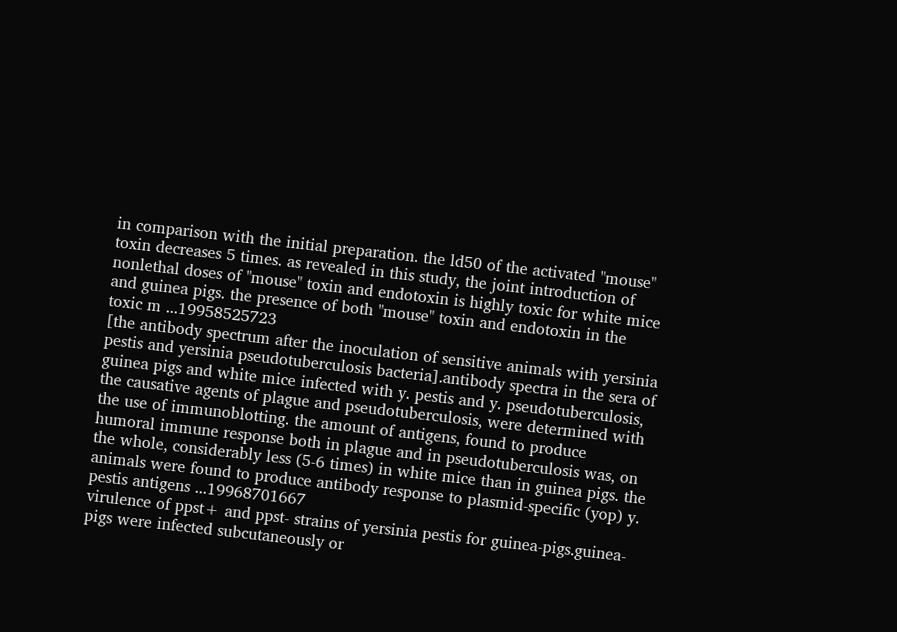in comparison with the initial preparation. the ld50 of the activated "mouse" toxin decreases 5 times. as revealed in this study, the joint introduction of nonlethal doses of "mouse" toxin and endotoxin is highly toxic for white mice and guinea pigs. the presence of both "mouse" toxin and endotoxin in the toxic m ...19958525723
[the antibody spectrum after the inoculation of sensitive animals with yersinia pestis and yersinia pseudotuberculosis bacteria].antibody spectra in the sera of guinea pigs and white mice infected with y. pestis and y. pseudotuberculosis, the causative agents of plague and pseudotuberculosis, were determined with the use of immunoblotting. the amount of antigens, found to produce humoral immune response both in plague and in pseudotuberculosis was, on the whole, considerably less (5-6 times) in white mice than in guinea pigs. the animals were found to produce antibody response to plasmid-specific (yop) y. pestis antigens ...19968701667
virulence of ppst+ and ppst- strains of yersinia pestis for guinea-pigs.guinea-pigs were infected subcutaneously or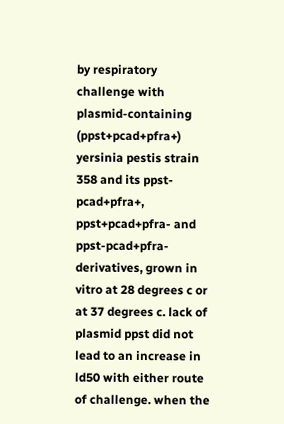by respiratory challenge with plasmid-containing (ppst+pcad+pfra+) yersinia pestis strain 358 and its ppst-pcad+pfra+, ppst+pcad+pfra- and ppst-pcad+pfra- derivatives, grown in vitro at 28 degrees c or at 37 degrees c. lack of plasmid ppst did not lead to an increase in ld50 with either route of challenge. when the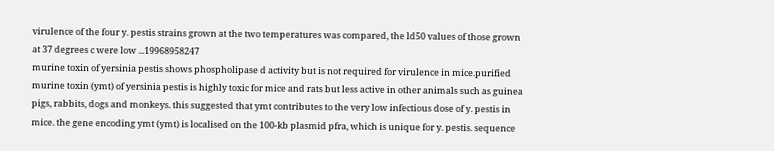virulence of the four y. pestis strains grown at the two temperatures was compared, the ld50 values of those grown at 37 degrees c were low ...19968958247
murine toxin of yersinia pestis shows phospholipase d activity but is not required for virulence in mice.purified murine toxin (ymt) of yersinia pestis is highly toxic for mice and rats but less active in other animals such as guinea pigs, rabbits, dogs and monkeys. this suggested that ymt contributes to the very low infectious dose of y. pestis in mice. the gene encoding ymt (ymt) is localised on the 100-kb plasmid pfra, which is unique for y. pestis. sequence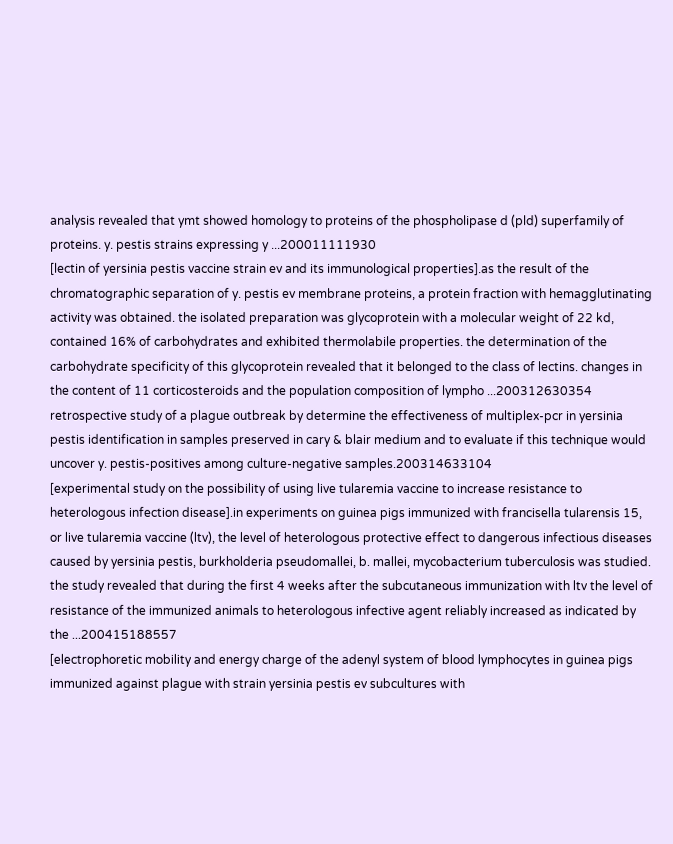analysis revealed that ymt showed homology to proteins of the phospholipase d (pld) superfamily of proteins. y. pestis strains expressing y ...200011111930
[lectin of yersinia pestis vaccine strain ev and its immunological properties].as the result of the chromatographic separation of y. pestis ev membrane proteins, a protein fraction with hemagglutinating activity was obtained. the isolated preparation was glycoprotein with a molecular weight of 22 kd, contained 16% of carbohydrates and exhibited thermolabile properties. the determination of the carbohydrate specificity of this glycoprotein revealed that it belonged to the class of lectins. changes in the content of 11 corticosteroids and the population composition of lympho ...200312630354
retrospective study of a plague outbreak by determine the effectiveness of multiplex-pcr in yersinia pestis identification in samples preserved in cary & blair medium and to evaluate if this technique would uncover y. pestis-positives among culture-negative samples.200314633104
[experimental study on the possibility of using live tularemia vaccine to increase resistance to heterologous infection disease].in experiments on guinea pigs immunized with francisella tularensis 15, or live tularemia vaccine (ltv), the level of heterologous protective effect to dangerous infectious diseases caused by yersinia pestis, burkholderia pseudomallei, b. mallei, mycobacterium tuberculosis was studied. the study revealed that during the first 4 weeks after the subcutaneous immunization with ltv the level of resistance of the immunized animals to heterologous infective agent reliably increased as indicated by the ...200415188557
[electrophoretic mobility and energy charge of the adenyl system of blood lymphocytes in guinea pigs immunized against plague with strain yersinia pestis ev subcultures with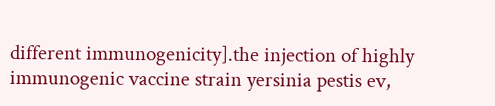different immunogenicity].the injection of highly immunogenic vaccine strain yersinia pestis ev,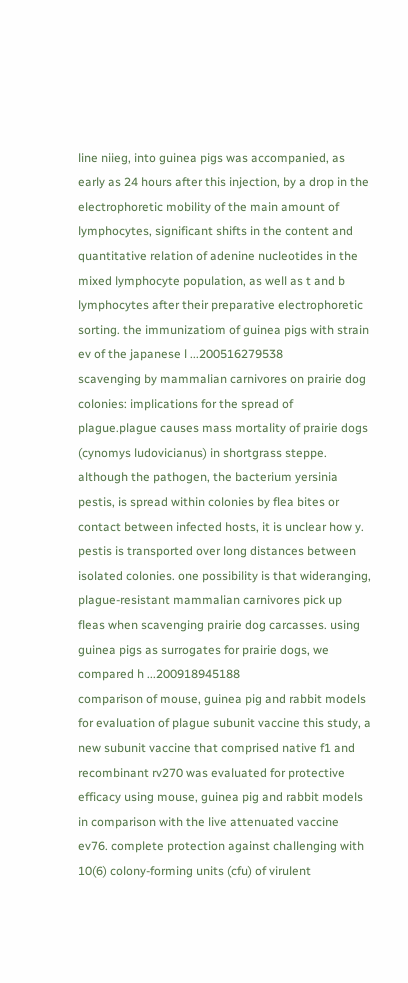line niieg, into guinea pigs was accompanied, as early as 24 hours after this injection, by a drop in the electrophoretic mobility of the main amount of lymphocytes, significant shifts in the content and quantitative relation of adenine nucleotides in the mixed lymphocyte population, as well as t and b lymphocytes after their preparative electrophoretic sorting. the immunizatiom of guinea pigs with strain ev of the japanese l ...200516279538
scavenging by mammalian carnivores on prairie dog colonies: implications for the spread of plague.plague causes mass mortality of prairie dogs (cynomys ludovicianus) in shortgrass steppe. although the pathogen, the bacterium yersinia pestis, is spread within colonies by flea bites or contact between infected hosts, it is unclear how y. pestis is transported over long distances between isolated colonies. one possibility is that wideranging, plague-resistant mammalian carnivores pick up fleas when scavenging prairie dog carcasses. using guinea pigs as surrogates for prairie dogs, we compared h ...200918945188
comparison of mouse, guinea pig and rabbit models for evaluation of plague subunit vaccine this study, a new subunit vaccine that comprised native f1 and recombinant rv270 was evaluated for protective efficacy using mouse, guinea pig and rabbit models in comparison with the live attenuated vaccine ev76. complete protection against challenging with 10(6) colony-forming units (cfu) of virulent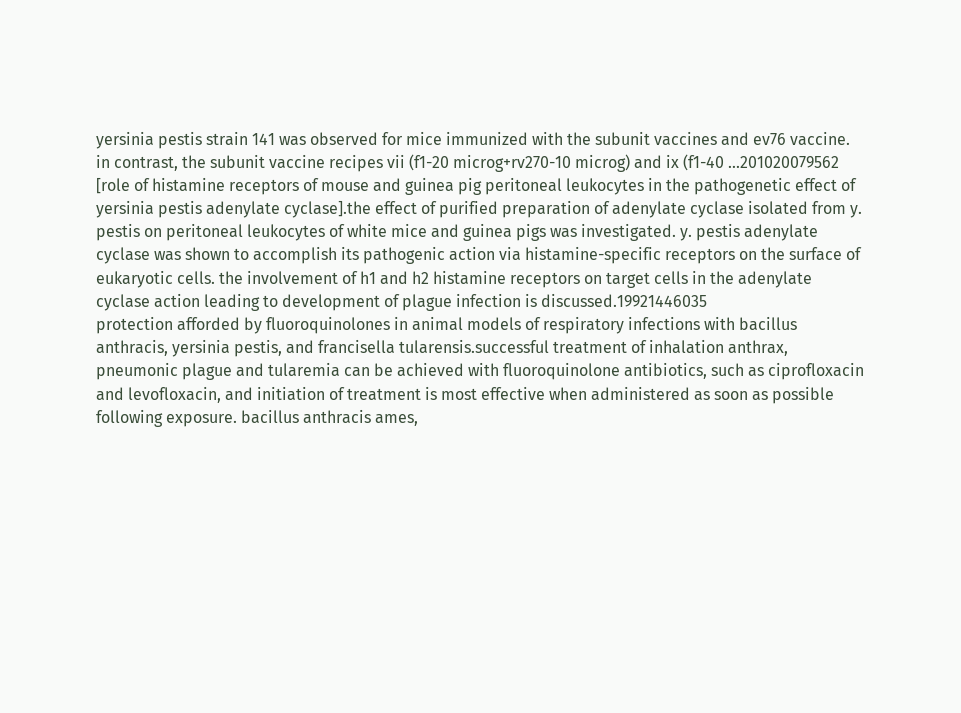yersinia pestis strain 141 was observed for mice immunized with the subunit vaccines and ev76 vaccine. in contrast, the subunit vaccine recipes vii (f1-20 microg+rv270-10 microg) and ix (f1-40 ...201020079562
[role of histamine receptors of mouse and guinea pig peritoneal leukocytes in the pathogenetic effect of yersinia pestis adenylate cyclase].the effect of purified preparation of adenylate cyclase isolated from y. pestis on peritoneal leukocytes of white mice and guinea pigs was investigated. y. pestis adenylate cyclase was shown to accomplish its pathogenic action via histamine-specific receptors on the surface of eukaryotic cells. the involvement of h1 and h2 histamine receptors on target cells in the adenylate cyclase action leading to development of plague infection is discussed.19921446035
protection afforded by fluoroquinolones in animal models of respiratory infections with bacillus anthracis, yersinia pestis, and francisella tularensis.successful treatment of inhalation anthrax, pneumonic plague and tularemia can be achieved with fluoroquinolone antibiotics, such as ciprofloxacin and levofloxacin, and initiation of treatment is most effective when administered as soon as possible following exposure. bacillus anthracis ames,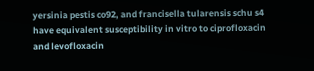yersinia pestis co92, and francisella tularensis schu s4 have equivalent susceptibility in vitro to ciprofloxacin and levofloxacin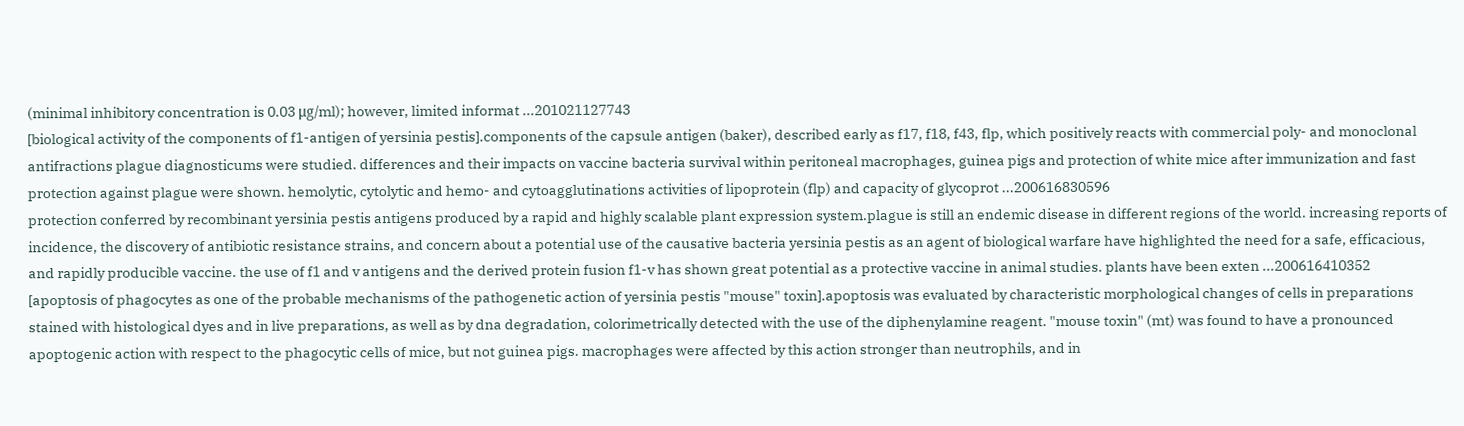(minimal inhibitory concentration is 0.03 μg/ml); however, limited informat ...201021127743
[biological activity of the components of f1-antigen of yersinia pestis].components of the capsule antigen (baker), described early as f17, f18, f43, flp, which positively reacts with commercial poly- and monoclonal antifractions plague diagnosticums were studied. differences and their impacts on vaccine bacteria survival within peritoneal macrophages, guinea pigs and protection of white mice after immunization and fast protection against plague were shown. hemolytic, cytolytic and hemo- and cytoagglutinations activities of lipoprotein (flp) and capacity of glycoprot ...200616830596
protection conferred by recombinant yersinia pestis antigens produced by a rapid and highly scalable plant expression system.plague is still an endemic disease in different regions of the world. increasing reports of incidence, the discovery of antibiotic resistance strains, and concern about a potential use of the causative bacteria yersinia pestis as an agent of biological warfare have highlighted the need for a safe, efficacious, and rapidly producible vaccine. the use of f1 and v antigens and the derived protein fusion f1-v has shown great potential as a protective vaccine in animal studies. plants have been exten ...200616410352
[apoptosis of phagocytes as one of the probable mechanisms of the pathogenetic action of yersinia pestis "mouse" toxin].apoptosis was evaluated by characteristic morphological changes of cells in preparations stained with histological dyes and in live preparations, as well as by dna degradation, colorimetrically detected with the use of the diphenylamine reagent. "mouse toxin" (mt) was found to have a pronounced apoptogenic action with respect to the phagocytic cells of mice, but not guinea pigs. macrophages were affected by this action stronger than neutrophils, and in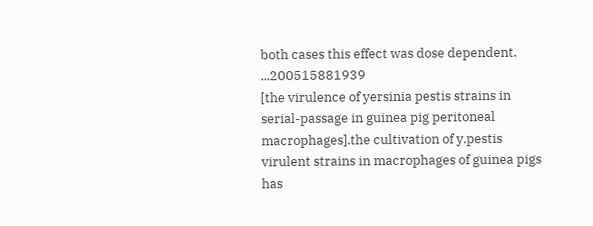both cases this effect was dose dependent. ...200515881939
[the virulence of yersinia pestis strains in serial-passage in guinea pig peritoneal macrophages].the cultivation of y.pestis virulent strains in macrophages of guinea pigs has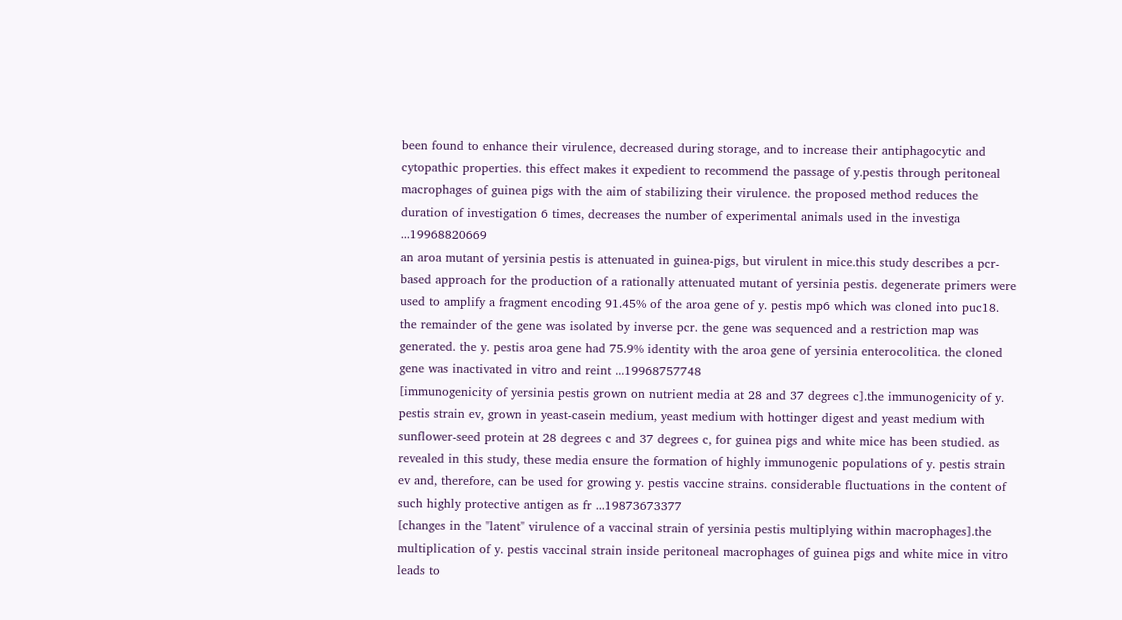been found to enhance their virulence, decreased during storage, and to increase their antiphagocytic and cytopathic properties. this effect makes it expedient to recommend the passage of y.pestis through peritoneal macrophages of guinea pigs with the aim of stabilizing their virulence. the proposed method reduces the duration of investigation 6 times, decreases the number of experimental animals used in the investiga ...19968820669
an aroa mutant of yersinia pestis is attenuated in guinea-pigs, but virulent in mice.this study describes a pcr-based approach for the production of a rationally attenuated mutant of yersinia pestis. degenerate primers were used to amplify a fragment encoding 91.45% of the aroa gene of y. pestis mp6 which was cloned into puc18. the remainder of the gene was isolated by inverse pcr. the gene was sequenced and a restriction map was generated. the y. pestis aroa gene had 75.9% identity with the aroa gene of yersinia enterocolitica. the cloned gene was inactivated in vitro and reint ...19968757748
[immunogenicity of yersinia pestis grown on nutrient media at 28 and 37 degrees c].the immunogenicity of y. pestis strain ev, grown in yeast-casein medium, yeast medium with hottinger digest and yeast medium with sunflower-seed protein at 28 degrees c and 37 degrees c, for guinea pigs and white mice has been studied. as revealed in this study, these media ensure the formation of highly immunogenic populations of y. pestis strain ev and, therefore, can be used for growing y. pestis vaccine strains. considerable fluctuations in the content of such highly protective antigen as fr ...19873673377
[changes in the "latent" virulence of a vaccinal strain of yersinia pestis multiplying within macrophages].the multiplication of y. pestis vaccinal strain inside peritoneal macrophages of guinea pigs and white mice in vitro leads to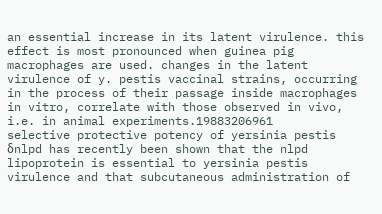an essential increase in its latent virulence. this effect is most pronounced when guinea pig macrophages are used. changes in the latent virulence of y. pestis vaccinal strains, occurring in the process of their passage inside macrophages in vitro, correlate with those observed in vivo, i.e. in animal experiments.19883206961
selective protective potency of yersinia pestis δnlpd has recently been shown that the nlpd lipoprotein is essential to yersinia pestis virulence and that subcutaneous administration of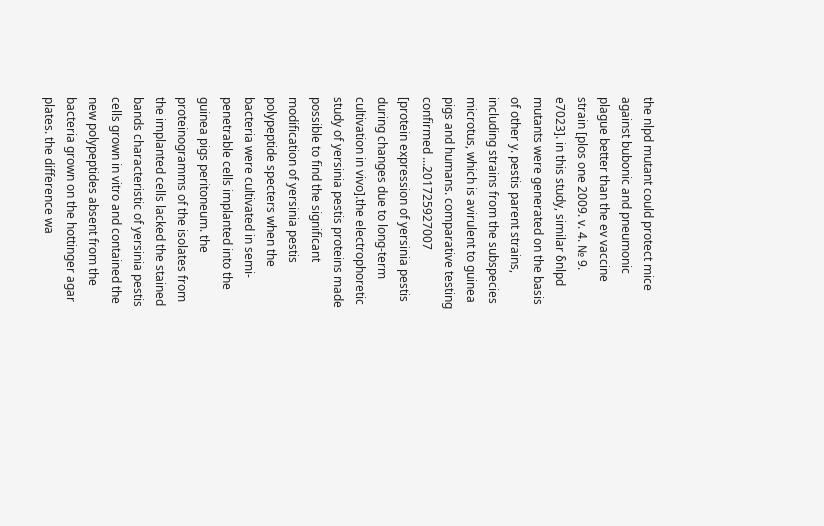the nlpd mutant could protect mice against bubonic and pneumonic plague better than the ev vaccine strain [plos one 2009. v. 4. № 9. e7023]. in this study, similar δnlpd mutants were generated on the basis of other y. pestis parent strains, including strains from the subspecies microtus, which is avirulent to guinea pigs and humans. comparative testing confirmed ...201725927007
[protein expression of yersinia pestis during changes due to long-term cultivation in vivo].the electrophoretic study of yersinia pestis proteins made possible to find the significant modification of yersinia pestis polypeptide specters when the bacteria were cultivated in semi-penetrable cells implanted into the guinea pigs peritoneum. the proteinogramms of the isolates from the implanted cells lacked the stained bands characteristic of yersinia pestis cells grown in vitro and contained the new polypeptides absent from the bacteria grown on the hottinger agar plates. the difference wa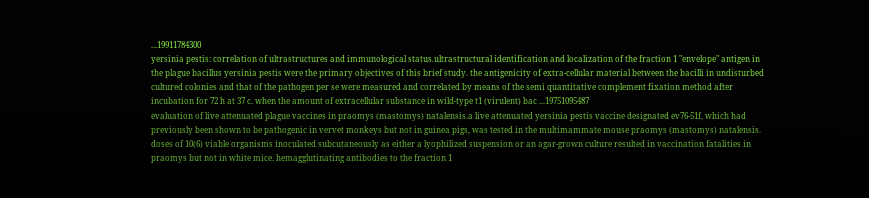...19911784300
yersinia pestis: correlation of ultrastructures and immunological status.ultrastructural identification and localization of the fraction 1 "envelope" antigen in the plague bacillus yersinia pestis were the primary objectives of this brief study. the antigenicity of extra-cellular material between the bacilli in undisturbed cultured colonies and that of the pathogen per se were measured and correlated by means of the semi quantitative complement fixation method after incubation for 72 h at 37 c. when the amount of extracellular substance in wild-type t1 (virulent) bac ...19751095487
evaluation of live attenuated plague vaccines in praomys (mastomys) natalensis.a live attenuated yersinia pestis vaccine designated ev76-51f, which had previously been shown to be pathogenic in vervet monkeys but not in guinea pigs, was tested in the multimammate mouse praomys (mastomys) natalensis. doses of 10(6) viable organisms inoculated subcutaneously as either a lyophilized suspension or an agar-grown culture resulted in vaccination fatalities in praomys but not in white mice. hemagglutinating antibodies to the fraction 1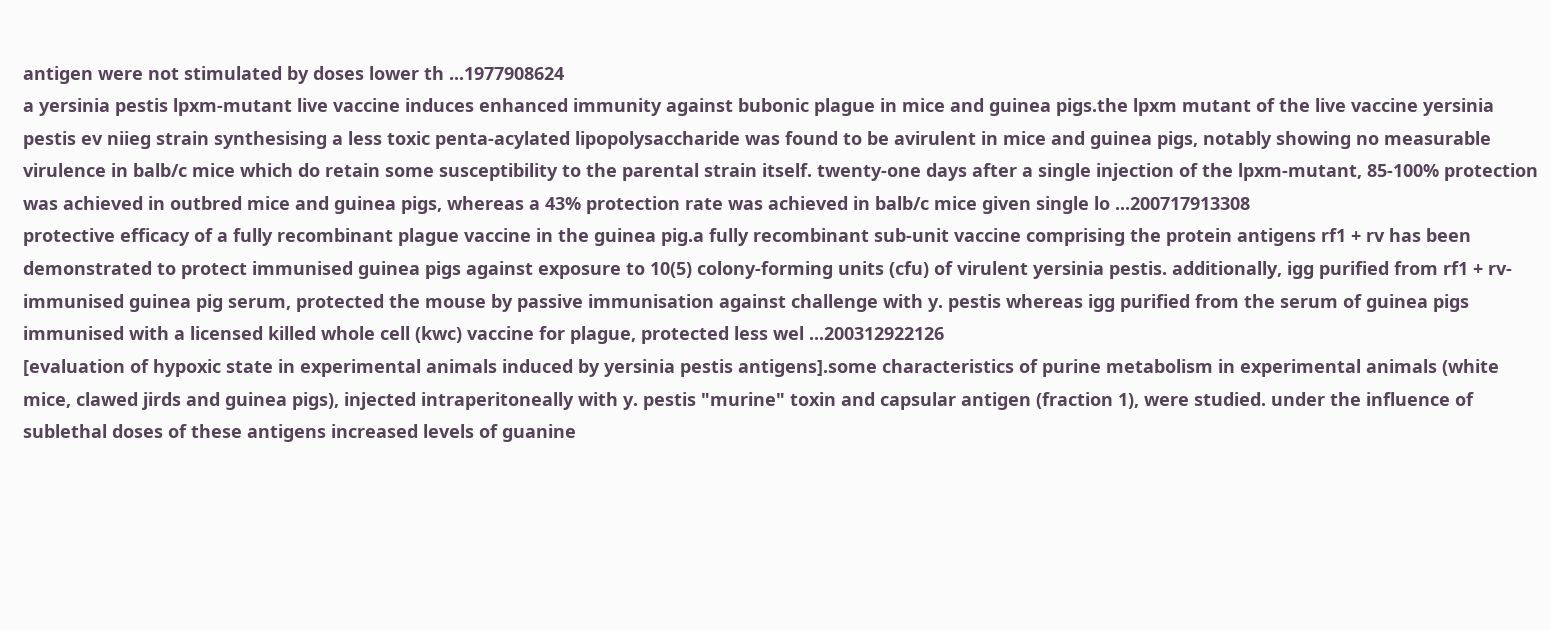antigen were not stimulated by doses lower th ...1977908624
a yersinia pestis lpxm-mutant live vaccine induces enhanced immunity against bubonic plague in mice and guinea pigs.the lpxm mutant of the live vaccine yersinia pestis ev niieg strain synthesising a less toxic penta-acylated lipopolysaccharide was found to be avirulent in mice and guinea pigs, notably showing no measurable virulence in balb/c mice which do retain some susceptibility to the parental strain itself. twenty-one days after a single injection of the lpxm-mutant, 85-100% protection was achieved in outbred mice and guinea pigs, whereas a 43% protection rate was achieved in balb/c mice given single lo ...200717913308
protective efficacy of a fully recombinant plague vaccine in the guinea pig.a fully recombinant sub-unit vaccine comprising the protein antigens rf1 + rv has been demonstrated to protect immunised guinea pigs against exposure to 10(5) colony-forming units (cfu) of virulent yersinia pestis. additionally, igg purified from rf1 + rv-immunised guinea pig serum, protected the mouse by passive immunisation against challenge with y. pestis whereas igg purified from the serum of guinea pigs immunised with a licensed killed whole cell (kwc) vaccine for plague, protected less wel ...200312922126
[evaluation of hypoxic state in experimental animals induced by yersinia pestis antigens].some characteristics of purine metabolism in experimental animals (white mice, clawed jirds and guinea pigs), injected intraperitoneally with y. pestis "murine" toxin and capsular antigen (fraction 1), were studied. under the influence of sublethal doses of these antigens increased levels of guanine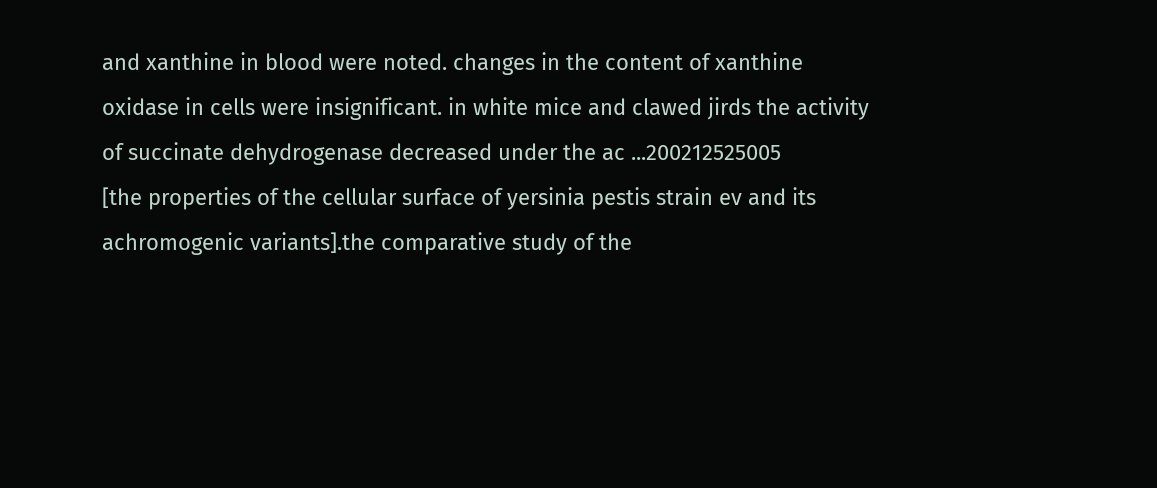and xanthine in blood were noted. changes in the content of xanthine oxidase in cells were insignificant. in white mice and clawed jirds the activity of succinate dehydrogenase decreased under the ac ...200212525005
[the properties of the cellular surface of yersinia pestis strain ev and its achromogenic variants].the comparative study of the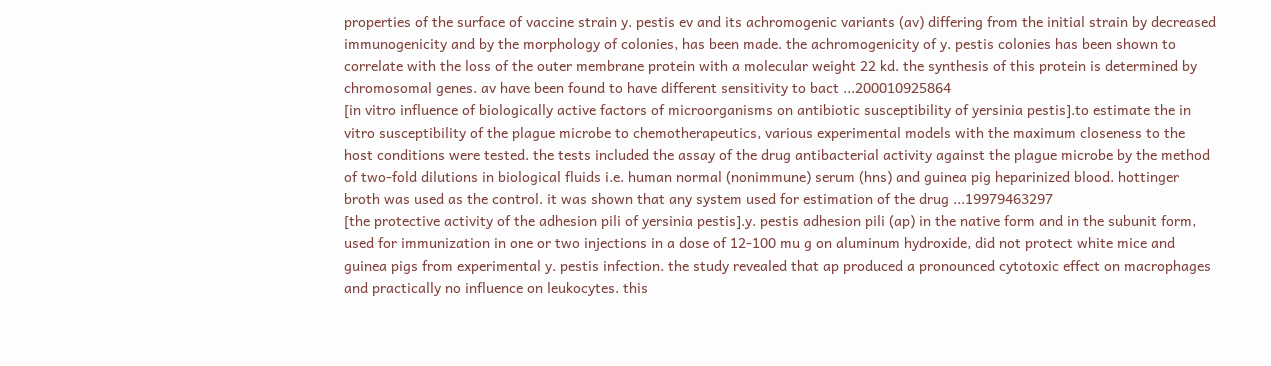properties of the surface of vaccine strain y. pestis ev and its achromogenic variants (av) differing from the initial strain by decreased immunogenicity and by the morphology of colonies, has been made. the achromogenicity of y. pestis colonies has been shown to correlate with the loss of the outer membrane protein with a molecular weight 22 kd. the synthesis of this protein is determined by chromosomal genes. av have been found to have different sensitivity to bact ...200010925864
[in vitro influence of biologically active factors of microorganisms on antibiotic susceptibility of yersinia pestis].to estimate the in vitro susceptibility of the plague microbe to chemotherapeutics, various experimental models with the maximum closeness to the host conditions were tested. the tests included the assay of the drug antibacterial activity against the plague microbe by the method of two-fold dilutions in biological fluids i.e. human normal (nonimmune) serum (hns) and guinea pig heparinized blood. hottinger broth was used as the control. it was shown that any system used for estimation of the drug ...19979463297
[the protective activity of the adhesion pili of yersinia pestis].y. pestis adhesion pili (ap) in the native form and in the subunit form, used for immunization in one or two injections in a dose of 12-100 mu g on aluminum hydroxide, did not protect white mice and guinea pigs from experimental y. pestis infection. the study revealed that ap produced a pronounced cytotoxic effect on macrophages and practically no influence on leukocytes. this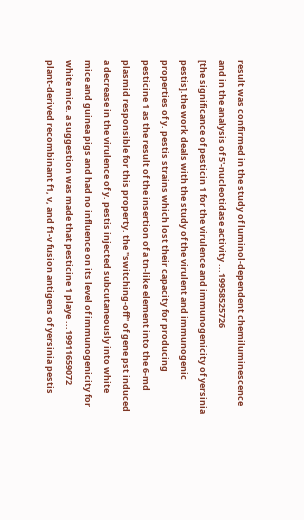result was confirmed in the study of luminol-dependent chemiluminescence and in the analysis of 5'-nucleotidase activity ...19958525726
[the significance of pesticin 1 for the virulence and immunogenicity of yersinia pestis].the work deals with the study of the virulent and immunogenic properties of y. pestis strains which lost their capacity for producing pesticine 1 as the result of the insertion of a tn-like element into the 6-md plasmid responsible for this property. the "switching-off" of gene pst induced a decrease in the virulence of y. pestis injected subcutaneously into white mice and guinea pigs and had no influence on its level of immunogenicity for white mice. a suggestion was made that pesticine 1 playe ...19911659072
plant-derived recombinant f1, v, and f1-v fusion antigens of yersinia pestis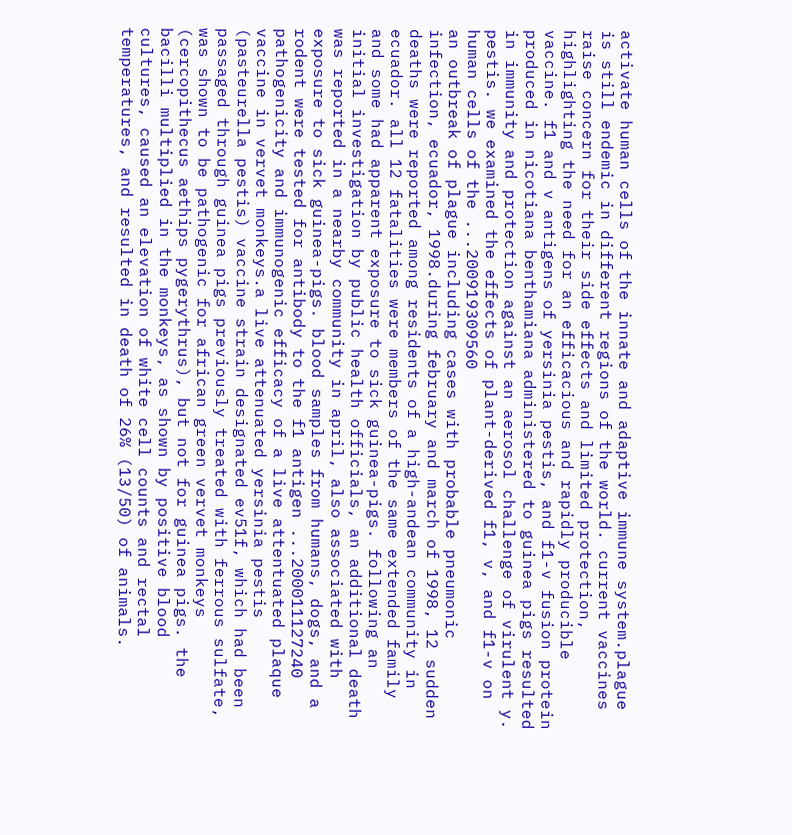activate human cells of the innate and adaptive immune system.plague is still endemic in different regions of the world. current vaccines raise concern for their side effects and limited protection, highlighting the need for an efficacious and rapidly producible vaccine. f1 and v antigens of yersinia pestis, and f1-v fusion protein produced in nicotiana benthamiana administered to guinea pigs resulted in immunity and protection against an aerosol challenge of virulent y. pestis. we examined the effects of plant-derived f1, v, and f1-v on human cells of the ...200919309560
an outbreak of plague including cases with probable pneumonic infection, ecuador, 1998.during february and march of 1998, 12 sudden deaths were reported among residents of a high-andean community in ecuador. all 12 fatalities were members of the same extended family and some had apparent exposure to sick guinea-pigs. following an initial investigation by public health officials, an additional death was reported in a nearby community in april, also associated with exposure to sick guinea-pigs. blood samples from humans, dogs, and a rodent were tested for antibody to the f1 antigen ...200011127240
pathogenicity and immunogenic efficacy of a live attentuated plaque vaccine in vervet monkeys.a live attenuated yersinia pestis (pasteurella pestis) vaccine strain designated ev51f, which had been passaged through guinea pigs previously treated with ferrous sulfate, was shown to be pathogenic for african green vervet monkeys (cercopithecus aethips pygerythrus), but not for guinea pigs. the bacilli multiplied in the monkeys, as shown by positive blood cultures, caused an elevation of white cell counts and rectal temperatures, and resulted in death of 26% (13/50) of animals.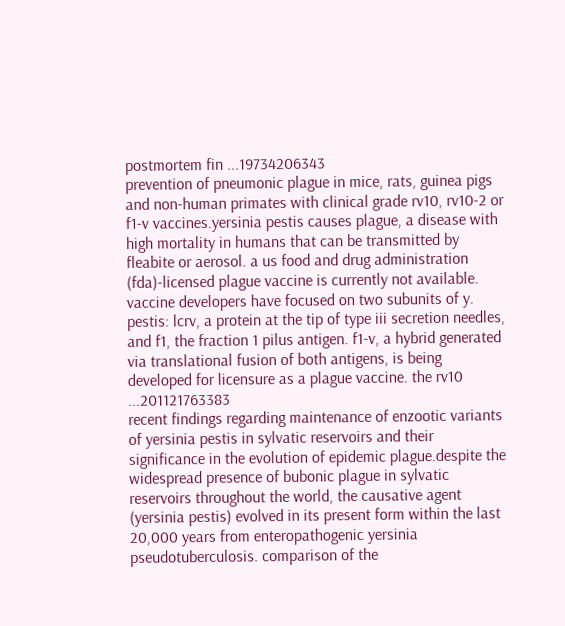postmortem fin ...19734206343
prevention of pneumonic plague in mice, rats, guinea pigs and non-human primates with clinical grade rv10, rv10-2 or f1-v vaccines.yersinia pestis causes plague, a disease with high mortality in humans that can be transmitted by fleabite or aerosol. a us food and drug administration (fda)-licensed plague vaccine is currently not available. vaccine developers have focused on two subunits of y. pestis: lcrv, a protein at the tip of type iii secretion needles, and f1, the fraction 1 pilus antigen. f1-v, a hybrid generated via translational fusion of both antigens, is being developed for licensure as a plague vaccine. the rv10 ...201121763383
recent findings regarding maintenance of enzootic variants of yersinia pestis in sylvatic reservoirs and their significance in the evolution of epidemic plague.despite the widespread presence of bubonic plague in sylvatic reservoirs throughout the world, the causative agent (yersinia pestis) evolved in its present form within the last 20,000 years from enteropathogenic yersinia pseudotuberculosis. comparison of the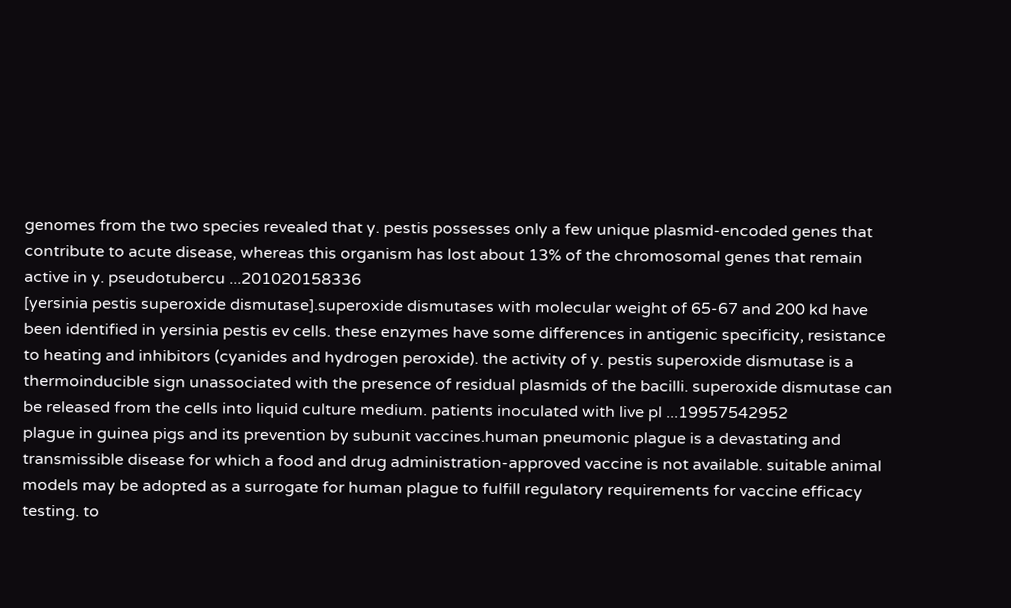genomes from the two species revealed that y. pestis possesses only a few unique plasmid-encoded genes that contribute to acute disease, whereas this organism has lost about 13% of the chromosomal genes that remain active in y. pseudotubercu ...201020158336
[yersinia pestis superoxide dismutase].superoxide dismutases with molecular weight of 65-67 and 200 kd have been identified in yersinia pestis ev cells. these enzymes have some differences in antigenic specificity, resistance to heating and inhibitors (cyanides and hydrogen peroxide). the activity of y. pestis superoxide dismutase is a thermoinducible sign unassociated with the presence of residual plasmids of the bacilli. superoxide dismutase can be released from the cells into liquid culture medium. patients inoculated with live pl ...19957542952
plague in guinea pigs and its prevention by subunit vaccines.human pneumonic plague is a devastating and transmissible disease for which a food and drug administration-approved vaccine is not available. suitable animal models may be adopted as a surrogate for human plague to fulfill regulatory requirements for vaccine efficacy testing. to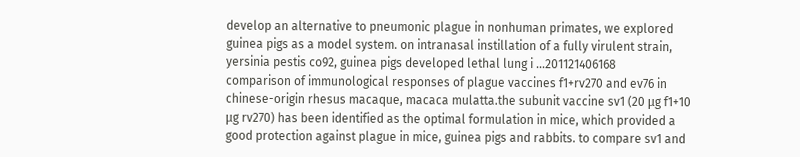develop an alternative to pneumonic plague in nonhuman primates, we explored guinea pigs as a model system. on intranasal instillation of a fully virulent strain, yersinia pestis co92, guinea pigs developed lethal lung i ...201121406168
comparison of immunological responses of plague vaccines f1+rv270 and ev76 in chinese-origin rhesus macaque, macaca mulatta.the subunit vaccine sv1 (20 μg f1+10 μg rv270) has been identified as the optimal formulation in mice, which provided a good protection against plague in mice, guinea pigs and rabbits. to compare sv1 and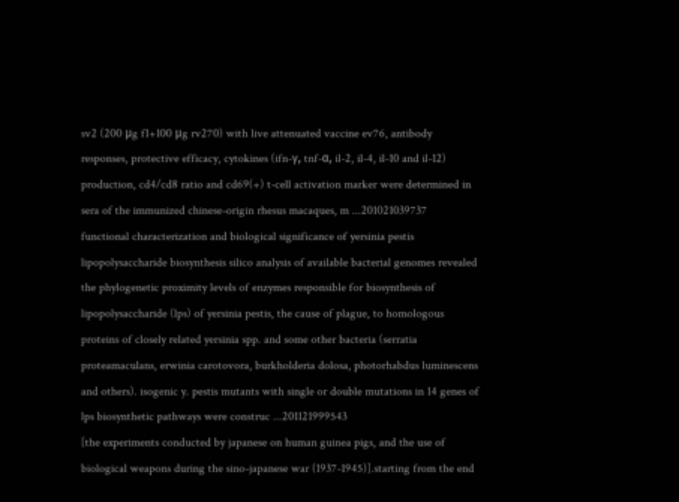sv2 (200 μg f1+100 μg rv270) with live attenuated vaccine ev76, antibody responses, protective efficacy, cytokines (ifn-γ, tnf-α, il-2, il-4, il-10 and il-12) production, cd4/cd8 ratio and cd69(+) t-cell activation marker were determined in sera of the immunized chinese-origin rhesus macaques, m ...201021039737
functional characterization and biological significance of yersinia pestis lipopolysaccharide biosynthesis silico analysis of available bacterial genomes revealed the phylogenetic proximity levels of enzymes responsible for biosynthesis of lipopolysaccharide (lps) of yersinia pestis, the cause of plague, to homologous proteins of closely related yersinia spp. and some other bacteria (serratia proteamaculans, erwinia carotovora, burkholderia dolosa, photorhabdus luminescens and others). isogenic y. pestis mutants with single or double mutations in 14 genes of lps biosynthetic pathways were construc ...201121999543
[the experiments conducted by japanese on human guinea pigs, and the use of biological weapons during the sino-japanese war (1937-1945)].starting from the end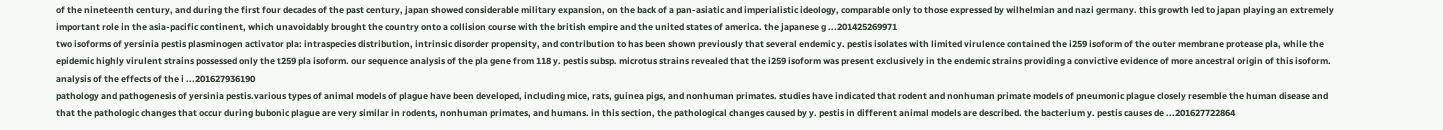of the nineteenth century, and during the first four decades of the past century, japan showed considerable military expansion, on the back of a pan-asiatic and imperialistic ideology, comparable only to those expressed by wilhelmian and nazi germany. this growth led to japan playing an extremely important role in the asia-pacific continent, which unavoidably brought the country onto a collision course with the british empire and the united states of america. the japanese g ...201425269971
two isoforms of yersinia pestis plasminogen activator pla: intraspecies distribution, intrinsic disorder propensity, and contribution to has been shown previously that several endemic y. pestis isolates with limited virulence contained the i259 isoform of the outer membrane protease pla, while the epidemic highly virulent strains possessed only the t259 pla isoform. our sequence analysis of the pla gene from 118 y. pestis subsp. microtus strains revealed that the i259 isoform was present exclusively in the endemic strains providing a convictive evidence of more ancestral origin of this isoform. analysis of the effects of the i ...201627936190
pathology and pathogenesis of yersinia pestis.various types of animal models of plague have been developed, including mice, rats, guinea pigs, and nonhuman primates. studies have indicated that rodent and nonhuman primate models of pneumonic plague closely resemble the human disease and that the pathologic changes that occur during bubonic plague are very similar in rodents, nonhuman primates, and humans. in this section, the pathological changes caused by y. pestis in different animal models are described. the bacterium y. pestis causes de ...201627722864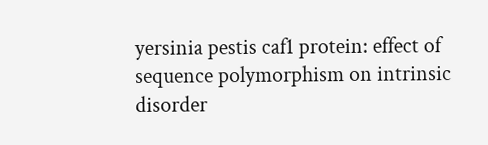yersinia pestis caf1 protein: effect of sequence polymorphism on intrinsic disorder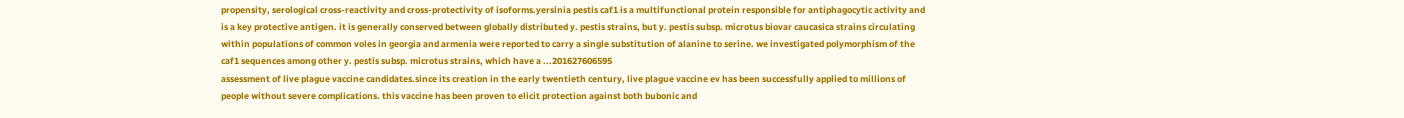propensity, serological cross-reactivity and cross-protectivity of isoforms.yersinia pestis caf1 is a multifunctional protein responsible for antiphagocytic activity and is a key protective antigen. it is generally conserved between globally distributed y. pestis strains, but y. pestis subsp. microtus biovar caucasica strains circulating within populations of common voles in georgia and armenia were reported to carry a single substitution of alanine to serine. we investigated polymorphism of the caf1 sequences among other y. pestis subsp. microtus strains, which have a ...201627606595
assessment of live plague vaccine candidates.since its creation in the early twentieth century, live plague vaccine ev has been successfully applied to millions of people without severe complications. this vaccine has been proven to elicit protection against both bubonic and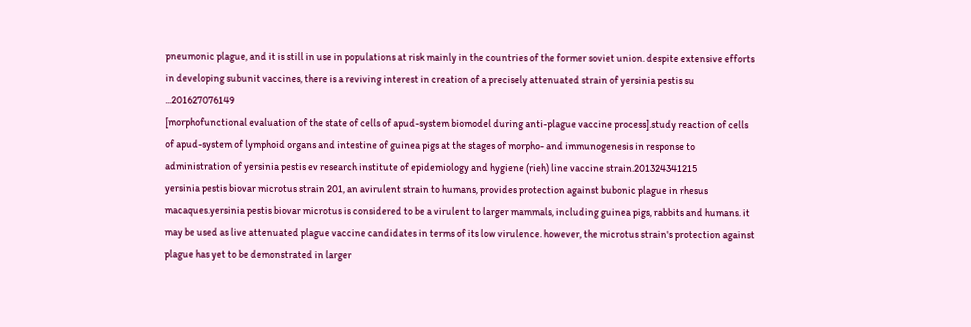pneumonic plague, and it is still in use in populations at risk mainly in the countries of the former soviet union. despite extensive efforts in developing subunit vaccines, there is a reviving interest in creation of a precisely attenuated strain of yersinia pestis su ...201627076149
[morphofunctional evaluation of the state of cells of apud-system biomodel during anti-plague vaccine process].study reaction of cells of apud-system of lymphoid organs and intestine of guinea pigs at the stages of morpho- and immunogenesis in response to administration of yersinia pestis ev research institute of epidemiology and hygiene (rieh) line vaccine strain.201324341215
yersinia pestis biovar microtus strain 201, an avirulent strain to humans, provides protection against bubonic plague in rhesus macaques.yersinia pestis biovar microtus is considered to be a virulent to larger mammals, including guinea pigs, rabbits and humans. it may be used as live attenuated plague vaccine candidates in terms of its low virulence. however, the microtus strain's protection against plague has yet to be demonstrated in larger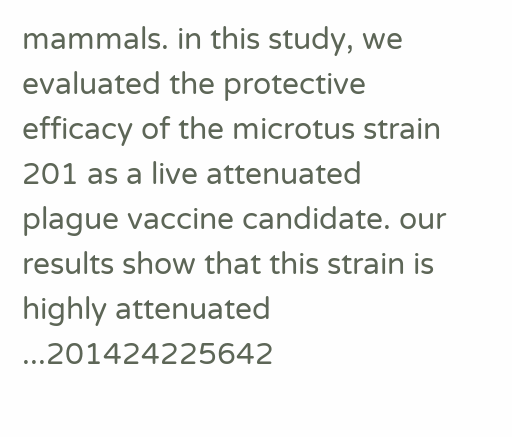mammals. in this study, we evaluated the protective efficacy of the microtus strain 201 as a live attenuated plague vaccine candidate. our results show that this strain is highly attenuated ...201424225642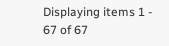Displaying items 1 - 67 of 67